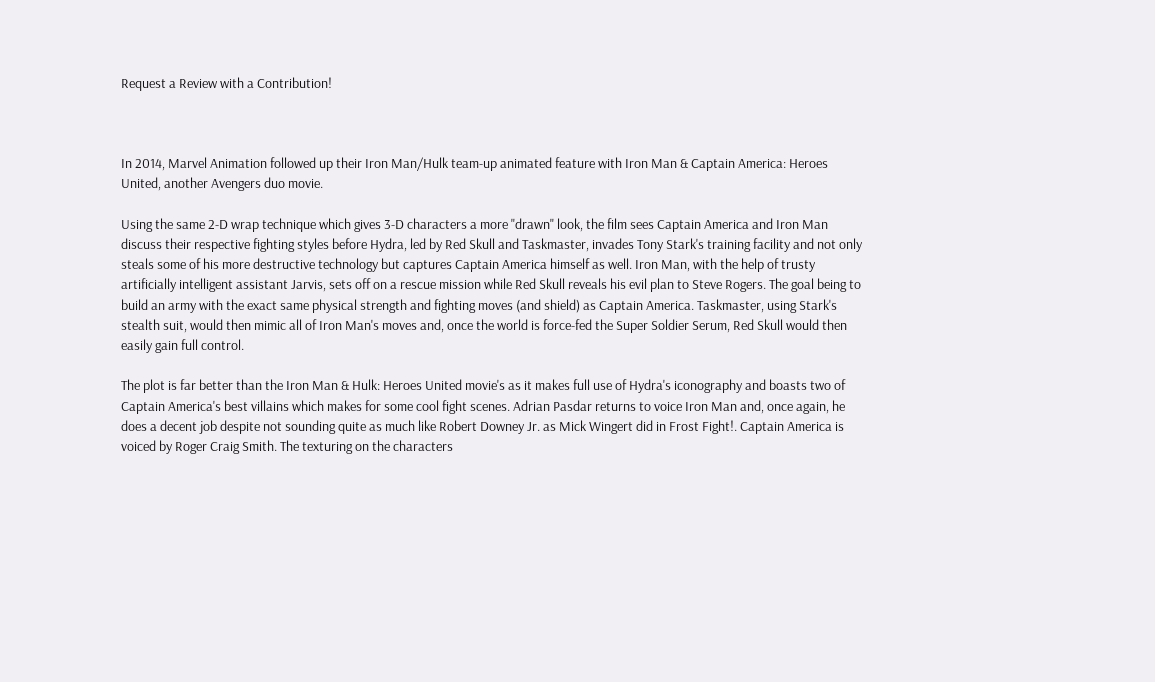Request a Review with a Contribution!



In 2014, Marvel Animation followed up their Iron Man/Hulk team-up animated feature with Iron Man & Captain America: Heroes United, another Avengers duo movie.

Using the same 2-D wrap technique which gives 3-D characters a more "drawn" look, the film sees Captain America and Iron Man discuss their respective fighting styles before Hydra, led by Red Skull and Taskmaster, invades Tony Stark's training facility and not only steals some of his more destructive technology but captures Captain America himself as well. Iron Man, with the help of trusty artificially intelligent assistant Jarvis, sets off on a rescue mission while Red Skull reveals his evil plan to Steve Rogers. The goal being to build an army with the exact same physical strength and fighting moves (and shield) as Captain America. Taskmaster, using Stark's stealth suit, would then mimic all of Iron Man's moves and, once the world is force-fed the Super Soldier Serum, Red Skull would then easily gain full control.

The plot is far better than the Iron Man & Hulk: Heroes United movie's as it makes full use of Hydra's iconography and boasts two of Captain America's best villains which makes for some cool fight scenes. Adrian Pasdar returns to voice Iron Man and, once again, he does a decent job despite not sounding quite as much like Robert Downey Jr. as Mick Wingert did in Frost Fight!. Captain America is voiced by Roger Craig Smith. The texturing on the characters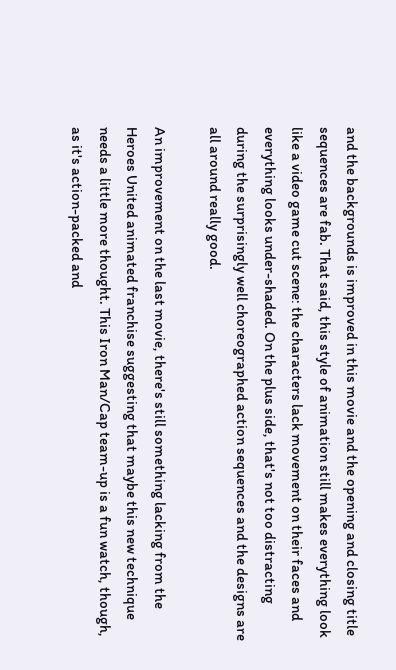and the backgrounds is improved in this movie and the opening and closing title sequences are fab. That said, this style of animation still makes everything look like a video game cut scene: the characters lack movement on their faces and everything looks under-shaded. On the plus side, that's not too distracting during the surprisingly well choreographed action sequences and the designs are all around really good.

An improvement on the last movie, there's still something lacking from the Heroes United animated franchise suggesting that maybe this new technique needs a little more thought. This Iron Man/Cap team-up is a fun watch, though, as it's action-packed and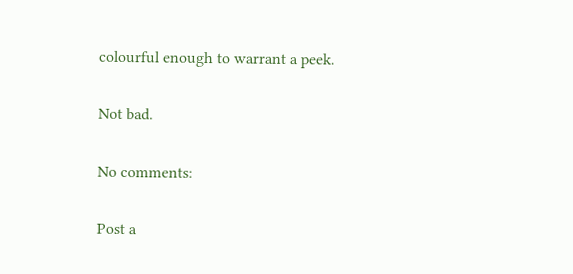colourful enough to warrant a peek.

Not bad.

No comments:

Post a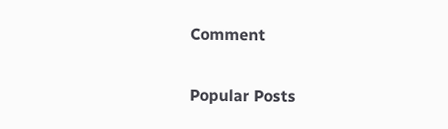Comment

Popular Posts